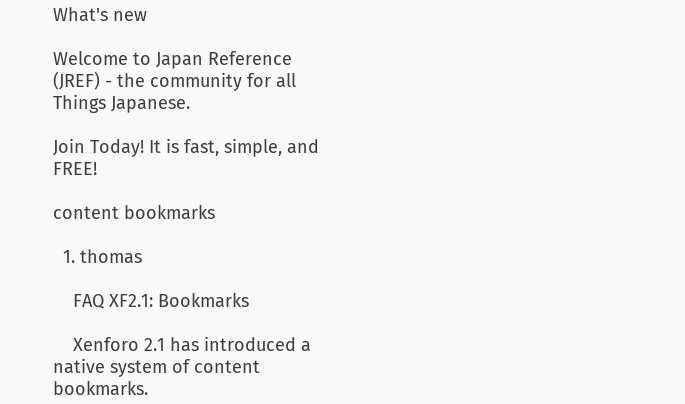What's new

Welcome to Japan Reference (JREF) - the community for all Things Japanese.

Join Today! It is fast, simple, and FREE!

content bookmarks

  1. thomas

    FAQ XF2.1: Bookmarks

    Xenforo 2.1 has introduced a native system of content bookmarks.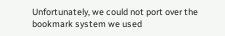Unfortunately, we could not port over the bookmark system we used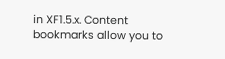in XF1.5.x. Content bookmarks allow you to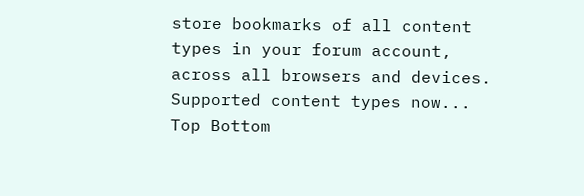store bookmarks of all content types in your forum account, across all browsers and devices. Supported content types now...
Top Bottom